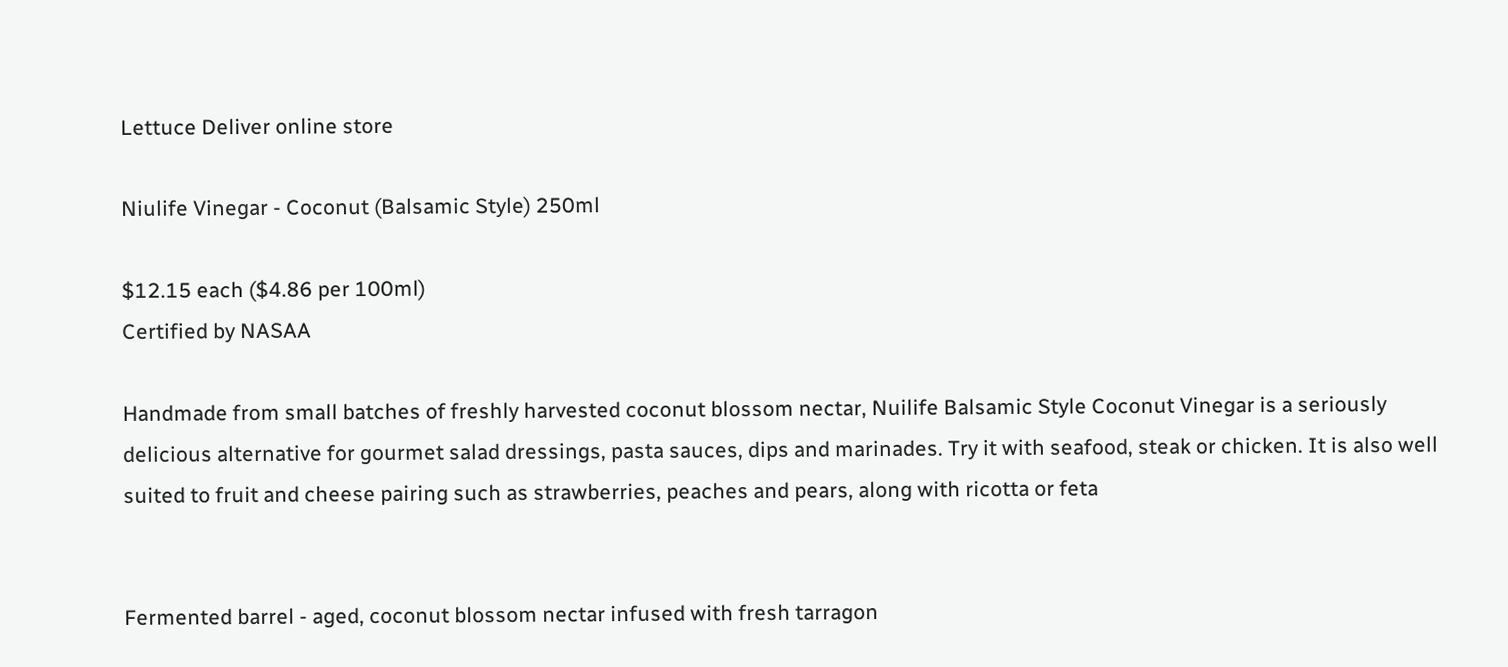Lettuce Deliver online store

Niulife Vinegar - Coconut (Balsamic Style) 250ml

$12.15 each ($4.86 per 100ml)
Certified by NASAA

Handmade from small batches of freshly harvested coconut blossom nectar, Nuilife Balsamic Style Coconut Vinegar is a seriously delicious alternative for gourmet salad dressings, pasta sauces, dips and marinades. Try it with seafood, steak or chicken. It is also well suited to fruit and cheese pairing such as strawberries, peaches and pears, along with ricotta or feta


Fermented barrel - aged, coconut blossom nectar infused with fresh tarragon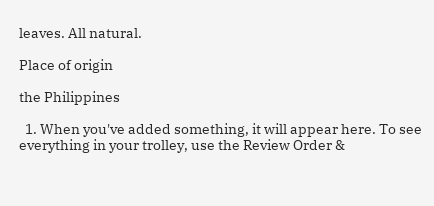leaves. All natural.

Place of origin

the Philippines

  1. When you've added something, it will appear here. To see everything in your trolley, use the Review Order &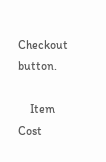Checkout button.

    Item Cost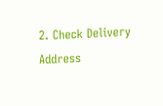2. Check Delivery Address